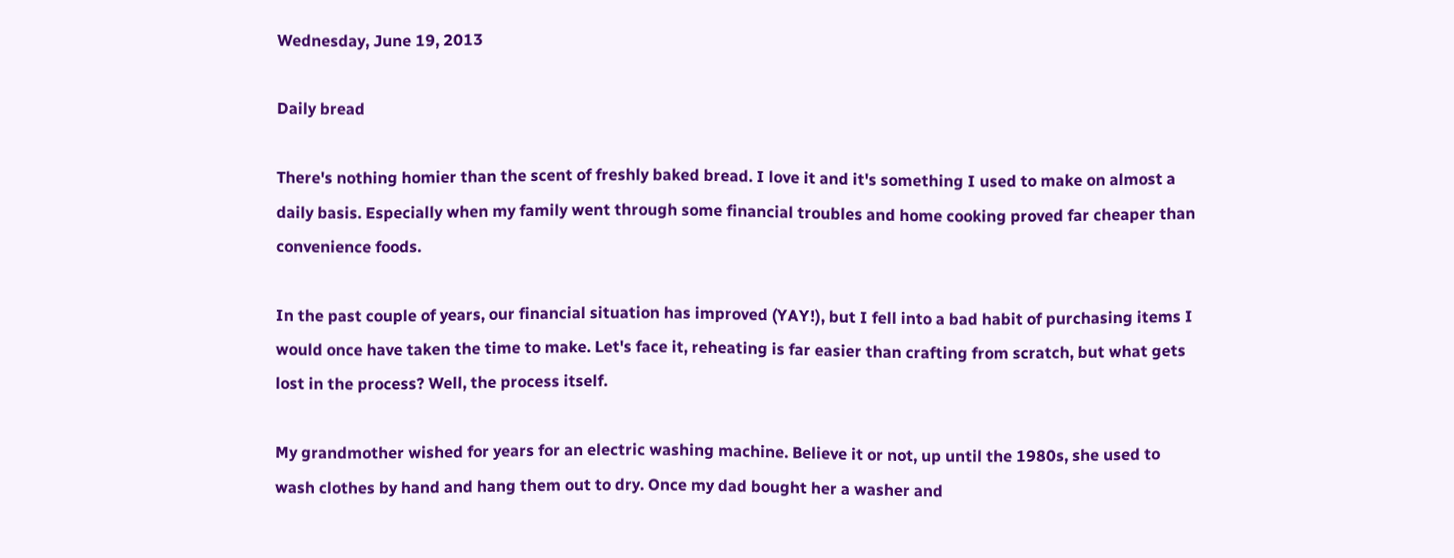Wednesday, June 19, 2013

Daily bread

There's nothing homier than the scent of freshly baked bread. I love it and it's something I used to make on almost a daily basis. Especially when my family went through some financial troubles and home cooking proved far cheaper than convenience foods.

In the past couple of years, our financial situation has improved (YAY!), but I fell into a bad habit of purchasing items I would once have taken the time to make. Let's face it, reheating is far easier than crafting from scratch, but what gets lost in the process? Well, the process itself.

My grandmother wished for years for an electric washing machine. Believe it or not, up until the 1980s, she used to wash clothes by hand and hang them out to dry. Once my dad bought her a washer and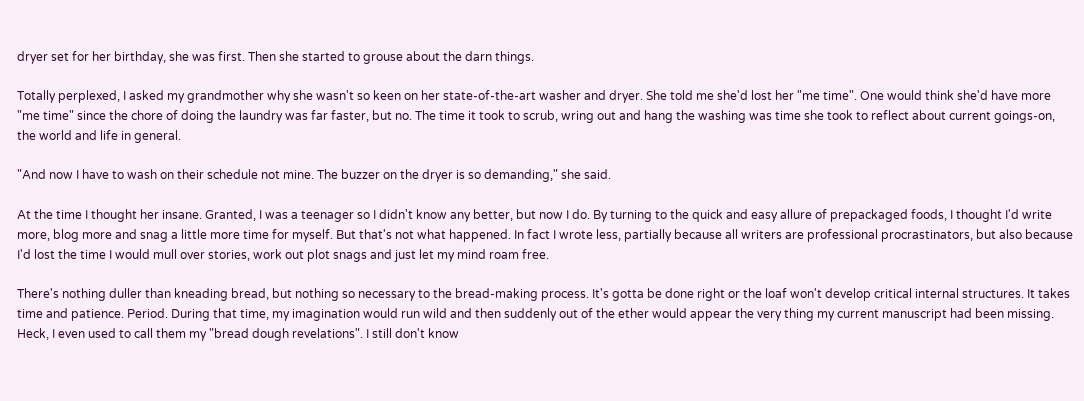dryer set for her birthday, she was first. Then she started to grouse about the darn things.

Totally perplexed, I asked my grandmother why she wasn't so keen on her state-of-the-art washer and dryer. She told me she'd lost her "me time". One would think she'd have more "me time" since the chore of doing the laundry was far faster, but no. The time it took to scrub, wring out and hang the washing was time she took to reflect about current goings-on, the world and life in general.

"And now I have to wash on their schedule not mine. The buzzer on the dryer is so demanding," she said.

At the time I thought her insane. Granted, I was a teenager so I didn't know any better, but now I do. By turning to the quick and easy allure of prepackaged foods, I thought I'd write more, blog more and snag a little more time for myself. But that's not what happened. In fact I wrote less, partially because all writers are professional procrastinators, but also because I'd lost the time I would mull over stories, work out plot snags and just let my mind roam free.

There's nothing duller than kneading bread, but nothing so necessary to the bread-making process. It's gotta be done right or the loaf won't develop critical internal structures. It takes time and patience. Period. During that time, my imagination would run wild and then suddenly out of the ether would appear the very thing my current manuscript had been missing. Heck, I even used to call them my "bread dough revelations". I still don't know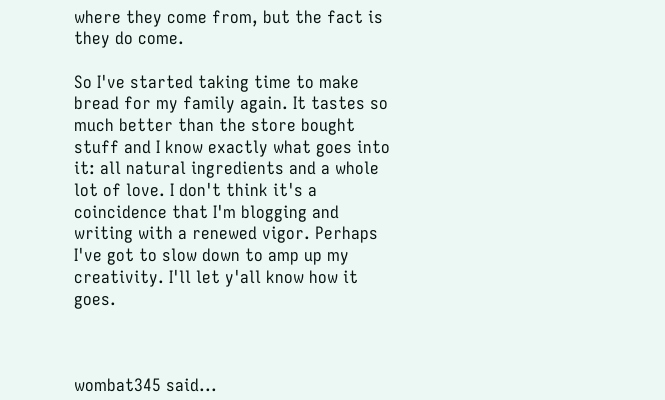where they come from, but the fact is they do come.

So I've started taking time to make bread for my family again. It tastes so much better than the store bought stuff and I know exactly what goes into it: all natural ingredients and a whole lot of love. I don't think it's a coincidence that I'm blogging and writing with a renewed vigor. Perhaps I've got to slow down to amp up my creativity. I'll let y'all know how it goes.



wombat345 said...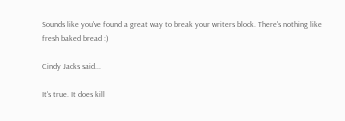Sounds like you've found a great way to break your writers block. There's nothing like fresh baked bread :)

Cindy Jacks said...

It's true. It does kill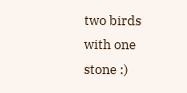two birds with one stone :)